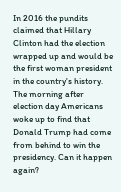In 2016 the pundits claimed that Hillary Clinton had the election wrapped up and would be the first woman president in the country's history. The morning after election day Americans woke up to find that Donald Trump had come from behind to win the presidency. Can it happen again?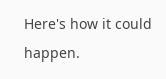Here's how it could happen.